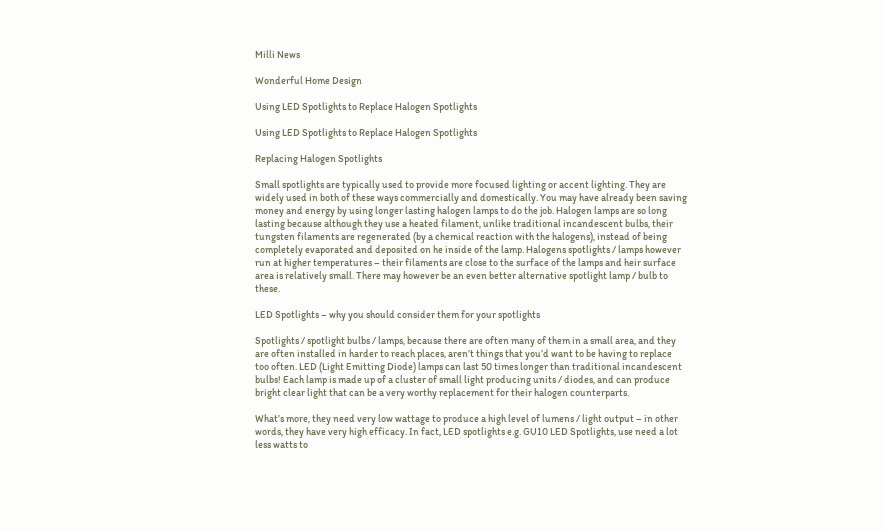Milli News

Wonderful Home Design

Using LED Spotlights to Replace Halogen Spotlights

Using LED Spotlights to Replace Halogen Spotlights

Replacing Halogen Spotlights

Small spotlights are typically used to provide more focused lighting or accent lighting. They are widely used in both of these ways commercially and domestically. You may have already been saving money and energy by using longer lasting halogen lamps to do the job. Halogen lamps are so long lasting because although they use a heated filament, unlike traditional incandescent bulbs, their tungsten filaments are regenerated (by a chemical reaction with the halogens), instead of being completely evaporated and deposited on he inside of the lamp. Halogens spotlights / lamps however run at higher temperatures – their filaments are close to the surface of the lamps and heir surface area is relatively small. There may however be an even better alternative spotlight lamp / bulb to these.

LED Spotlights – why you should consider them for your spotlights

Spotlights / spotlight bulbs / lamps, because there are often many of them in a small area, and they are often installed in harder to reach places, aren’t things that you’d want to be having to replace too often. LED (Light Emitting Diode) lamps can last 50 times longer than traditional incandescent bulbs! Each lamp is made up of a cluster of small light producing units / diodes, and can produce bright clear light that can be a very worthy replacement for their halogen counterparts.

What’s more, they need very low wattage to produce a high level of lumens / light output – in other words, they have very high efficacy. In fact, LED spotlights e.g. GU10 LED Spotlights, use need a lot less watts to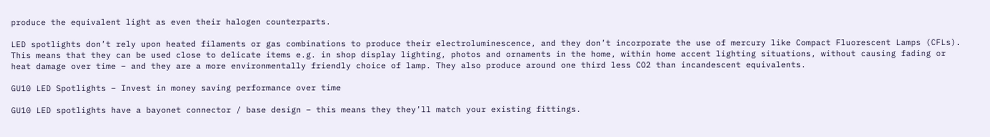produce the equivalent light as even their halogen counterparts.

LED spotlights don’t rely upon heated filaments or gas combinations to produce their electroluminescence, and they don’t incorporate the use of mercury like Compact Fluorescent Lamps (CFLs). This means that they can be used close to delicate items e.g. in shop display lighting, photos and ornaments in the home, within home accent lighting situations, without causing fading or heat damage over time – and they are a more environmentally friendly choice of lamp. They also produce around one third less CO2 than incandescent equivalents.

GU10 LED Spotlights – Invest in money saving performance over time

GU10 LED spotlights have a bayonet connector / base design – this means they they’ll match your existing fittings.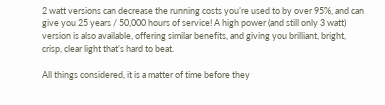2 watt versions can decrease the running costs you’re used to by over 95%, and can give you 25 years / 50,000 hours of service! A high power (and still only 3 watt) version is also available, offering similar benefits, and giving you brilliant, bright, crisp, clear light that’s hard to beat.

All things considered, it is a matter of time before they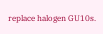replace halogen GU10s.